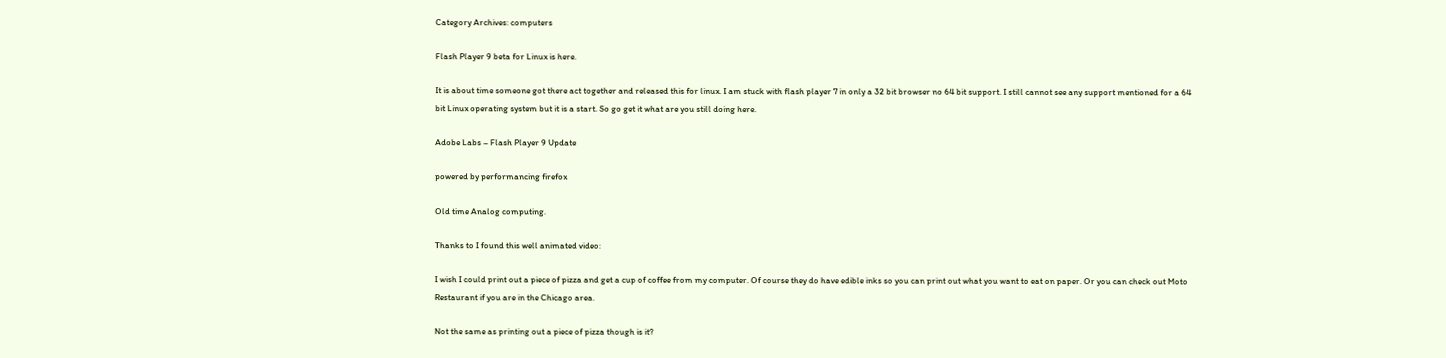Category Archives: computers

Flash Player 9 beta for Linux is here.

It is about time someone got there act together and released this for linux. I am stuck with flash player 7 in only a 32 bit browser no 64 bit support. I still cannot see any support mentioned for a 64 bit Linux operating system but it is a start. So go get it what are you still doing here.

Adobe Labs – Flash Player 9 Update

powered by performancing firefox

Old time Analog computing.

Thanks to I found this well animated video:

I wish I could print out a piece of pizza and get a cup of coffee from my computer. Of course they do have edible inks so you can print out what you want to eat on paper. Or you can check out Moto Restaurant if you are in the Chicago area.

Not the same as printing out a piece of pizza though is it?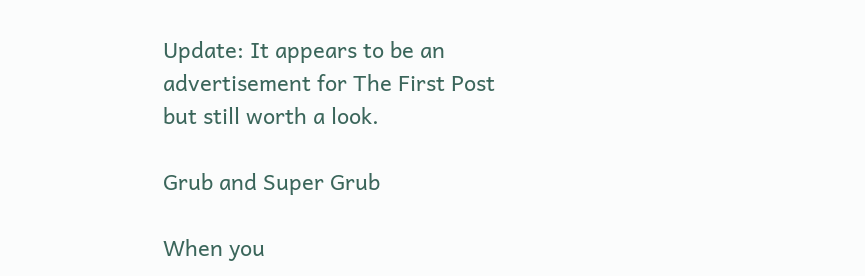Update: It appears to be an advertisement for The First Post but still worth a look.

Grub and Super Grub

When you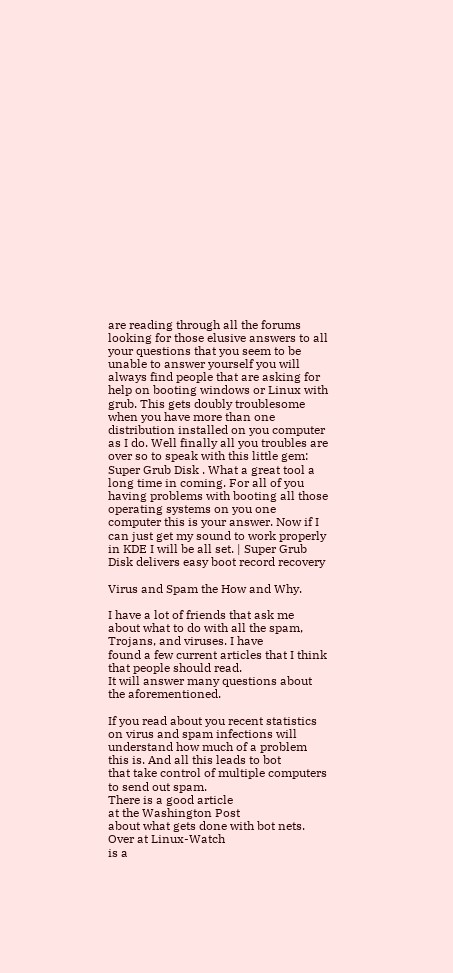are reading through all the forums looking for those elusive answers to all your questions that you seem to be unable to answer yourself you will always find people that are asking for help on booting windows or Linux with grub. This gets doubly troublesome when you have more than one distribution installed on you computer as I do. Well finally all you troubles are over so to speak with this little gem: Super Grub Disk . What a great tool a long time in coming. For all of you having problems with booting all those operating systems on you one computer this is your answer. Now if I can just get my sound to work properly in KDE I will be all set. | Super Grub Disk delivers easy boot record recovery

Virus and Spam the How and Why.

I have a lot of friends that ask me
about what to do with all the spam, Trojans, and viruses. I have
found a few current articles that I think that people should read.
It will answer many questions about the aforementioned.

If you read about you recent statistics
on virus and spam infections will understand how much of a problem
this is. And all this leads to bot
that take control of multiple computers to send out spam.
There is a good article
at the Washington Post
about what gets done with bot nets. Over at Linux-Watch
is a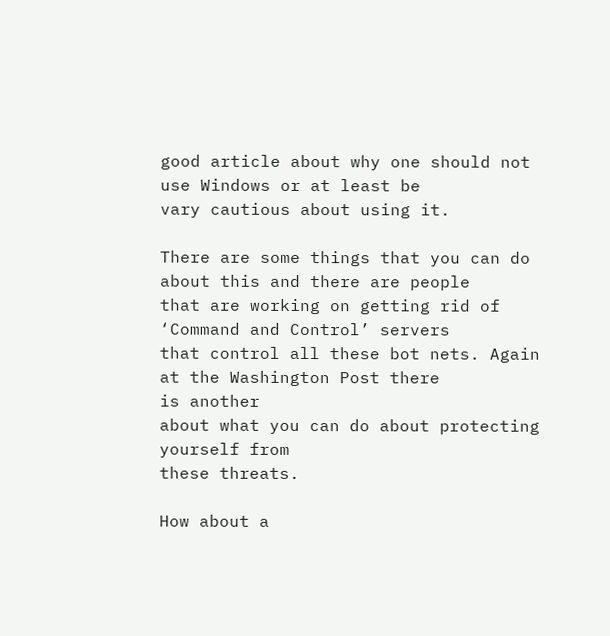good article about why one should not use Windows or at least be
vary cautious about using it.

There are some things that you can do
about this and there are people
that are working on getting rid of ‘Command and Control’ servers
that control all these bot nets. Again at the Washington Post there
is another
about what you can do about protecting yourself from
these threats.

How about a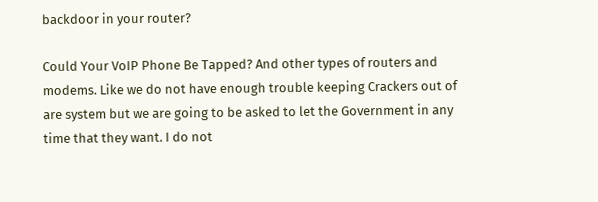backdoor in your router?

Could Your VoIP Phone Be Tapped? And other types of routers and modems. Like we do not have enough trouble keeping Crackers out of are system but we are going to be asked to let the Government in any time that they want. I do not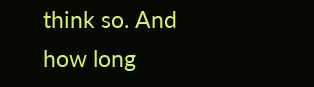think so. And how long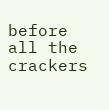before all the crackers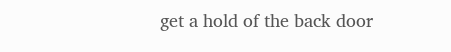get a hold of the back door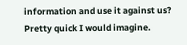information and use it against us? Pretty quick I would imagine.